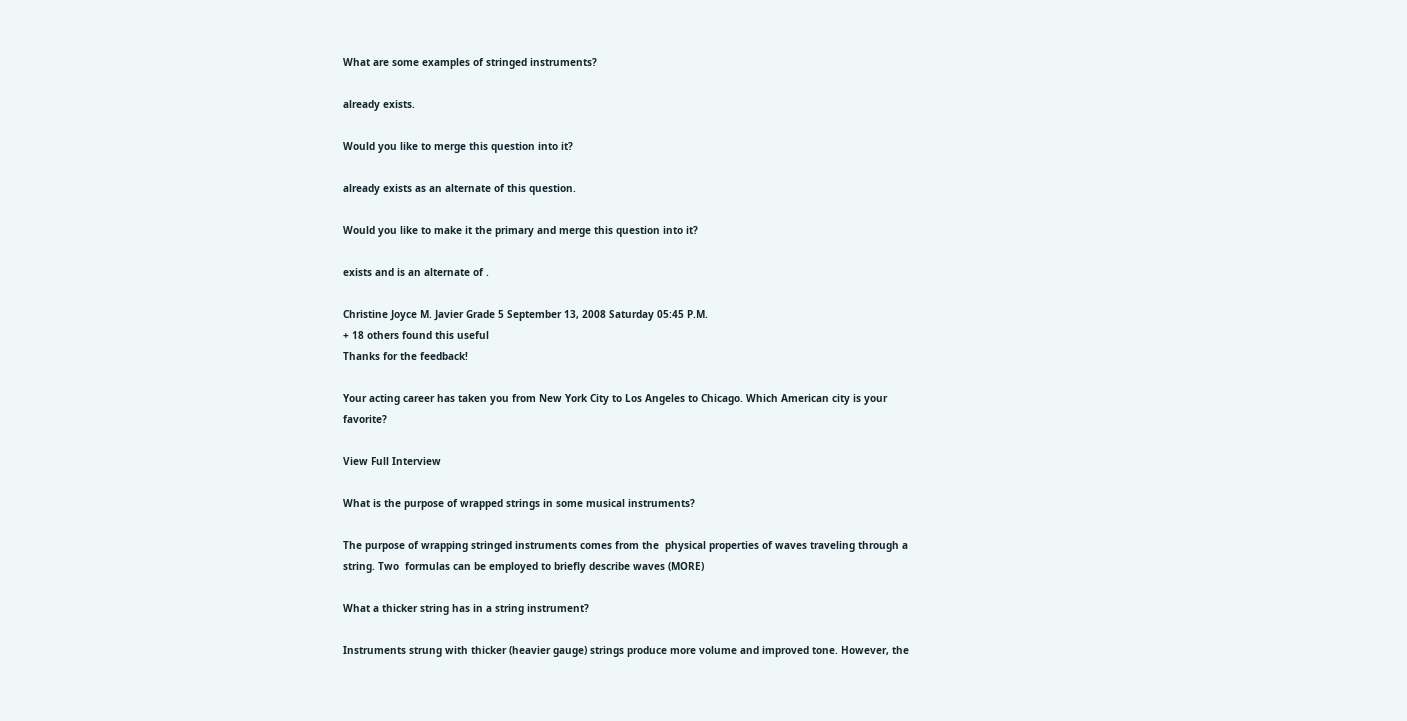What are some examples of stringed instruments?

already exists.

Would you like to merge this question into it?

already exists as an alternate of this question.

Would you like to make it the primary and merge this question into it?

exists and is an alternate of .

Christine Joyce M. Javier Grade 5 September 13, 2008 Saturday 05:45 P.M.
+ 18 others found this useful
Thanks for the feedback!

Your acting career has taken you from New York City to Los Angeles to Chicago. Which American city is your favorite?

View Full Interview

What is the purpose of wrapped strings in some musical instruments?

The purpose of wrapping stringed instruments comes from the  physical properties of waves traveling through a string. Two  formulas can be employed to briefly describe waves (MORE)

What a thicker string has in a string instrument?

Instruments strung with thicker (heavier gauge) strings produce more volume and improved tone. However, the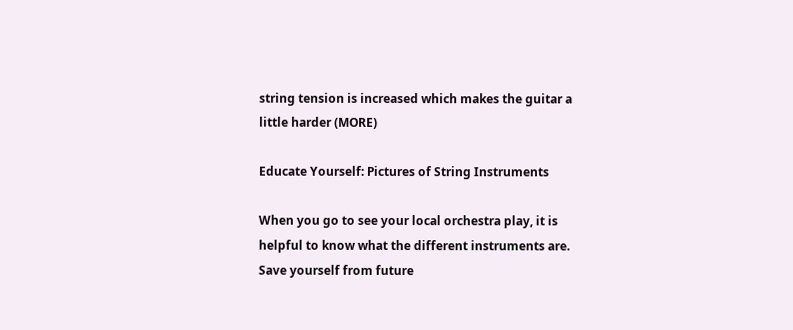string tension is increased which makes the guitar a little harder (MORE)

Educate Yourself: Pictures of String Instruments

When you go to see your local orchestra play, it is helpful to know what the different instruments are. Save yourself from future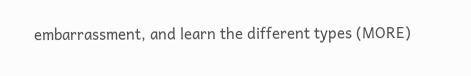embarrassment, and learn the different types (MORE)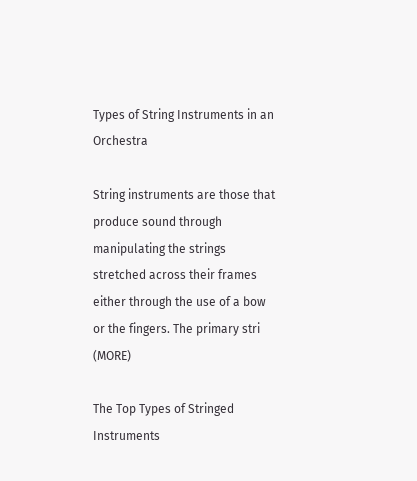Types of String Instruments in an Orchestra

String instruments are those that produce sound through manipulating the strings stretched across their frames either through the use of a bow or the fingers. The primary stri (MORE)

The Top Types of Stringed Instruments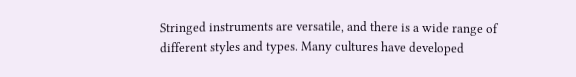Stringed instruments are versatile, and there is a wide range of different styles and types. Many cultures have developed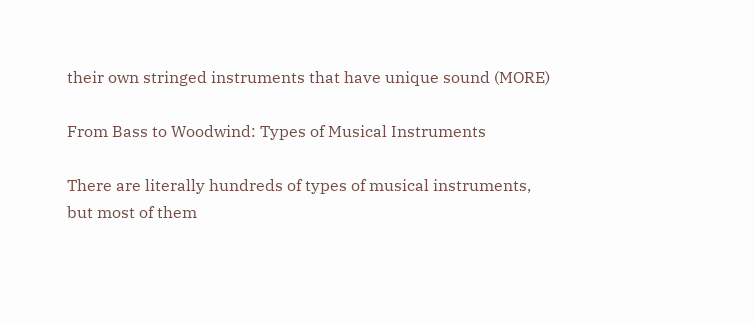their own stringed instruments that have unique sound (MORE)

From Bass to Woodwind: Types of Musical Instruments

There are literally hundreds of types of musical instruments, but most of them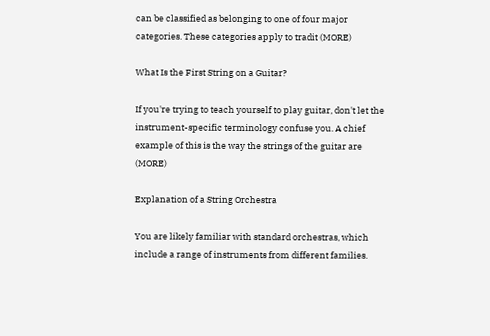can be classified as belonging to one of four major categories. These categories apply to tradit (MORE)

What Is the First String on a Guitar?

If you're trying to teach yourself to play guitar, don't let the instrument-specific terminology confuse you. A chief example of this is the way the strings of the guitar are (MORE)

Explanation of a String Orchestra

You are likely familiar with standard orchestras, which include a range of instruments from different families.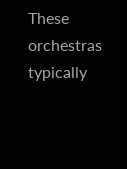These orchestras typically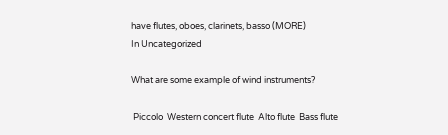have flutes, oboes, clarinets, basso (MORE)
In Uncategorized

What are some example of wind instruments?

 Piccolo  Western concert flute  Alto flute  Bass flute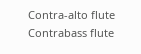Contra-alto flute  Contrabass flute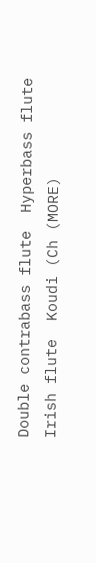Double contrabass flute  Hyperbass flute    Irish flute  Koudi (Ch (MORE)